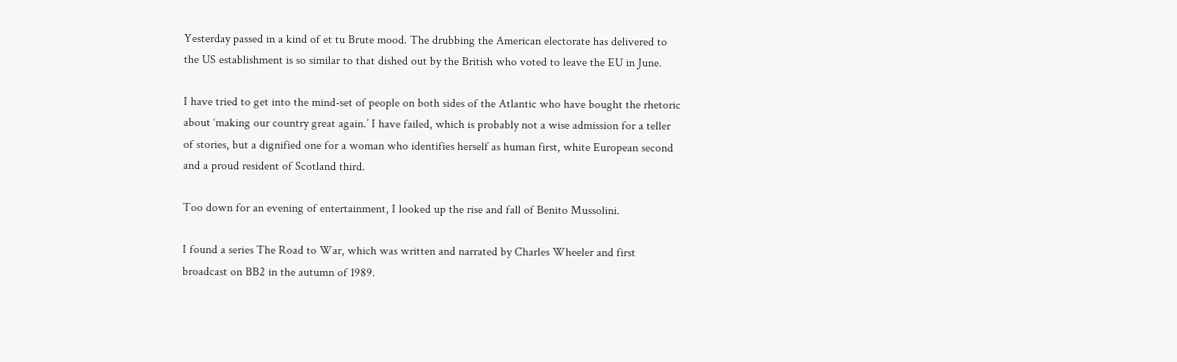Yesterday passed in a kind of et tu Brute mood. The drubbing the American electorate has delivered to the US establishment is so similar to that dished out by the British who voted to leave the EU in June.

I have tried to get into the mind-set of people on both sides of the Atlantic who have bought the rhetoric about ‘making our country great again.’ I have failed, which is probably not a wise admission for a teller of stories, but a dignified one for a woman who identifies herself as human first, white European second and a proud resident of Scotland third.

Too down for an evening of entertainment, I looked up the rise and fall of Benito Mussolini.

I found a series The Road to War, which was written and narrated by Charles Wheeler and first broadcast on BB2 in the autumn of 1989.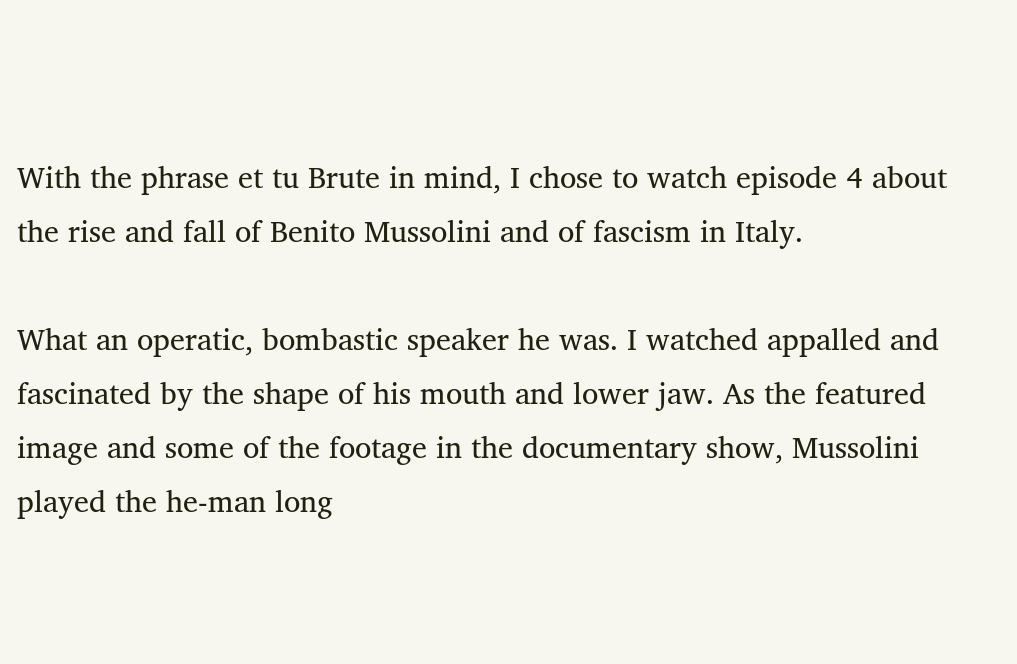With the phrase et tu Brute in mind, I chose to watch episode 4 about the rise and fall of Benito Mussolini and of fascism in Italy.

What an operatic, bombastic speaker he was. I watched appalled and fascinated by the shape of his mouth and lower jaw. As the featured image and some of the footage in the documentary show, Mussolini played the he-man long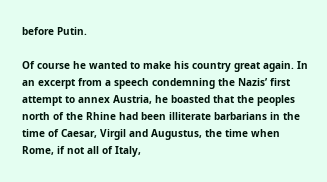before Putin.

Of course he wanted to make his country great again. In an excerpt from a speech condemning the Nazis’ first attempt to annex Austria, he boasted that the peoples north of the Rhine had been illiterate barbarians in the time of Caesar, Virgil and Augustus, the time when Rome, if not all of Italy,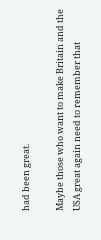had been great.

Maybe those who want to make Britain and the USA great again need to remember that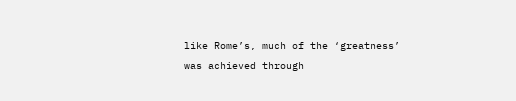like Rome’s, much of the ‘greatness’ was achieved through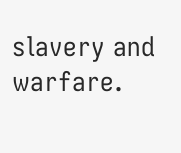slavery and warfare.